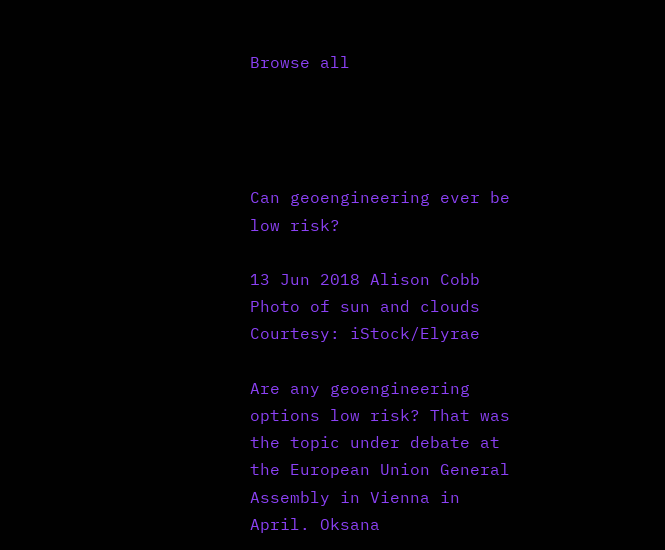Browse all




Can geoengineering ever be low risk?

13 Jun 2018 Alison Cobb
Photo of sun and clouds
Courtesy: iStock/Elyrae

Are any geoengineering options low risk? That was the topic under debate at the European Union General Assembly in Vienna in April. Oksana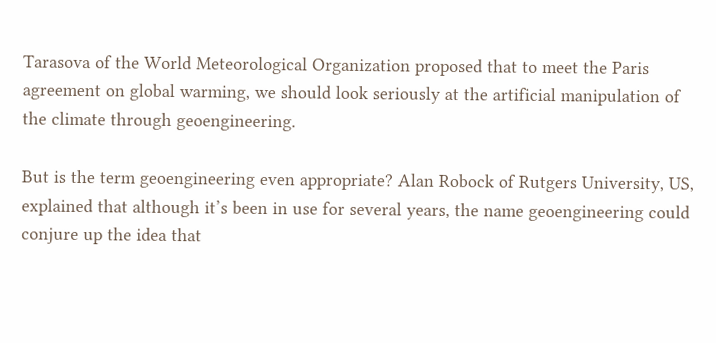Tarasova of the World Meteorological Organization proposed that to meet the Paris agreement on global warming, we should look seriously at the artificial manipulation of the climate through geoengineering.

But is the term geoengineering even appropriate? Alan Robock of Rutgers University, US, explained that although it’s been in use for several years, the name geoengineering could conjure up the idea that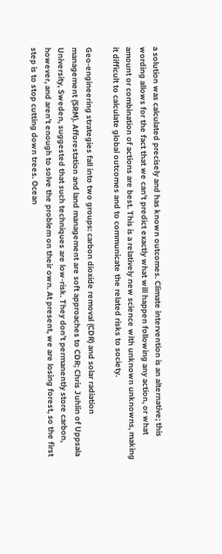a solution was calculated precisely and has known outcomes. Climate intervention is an alternative; this wording allows for the fact that we can’t predict exactly what will happen following any action, or what amount or combination of actions are best. This is a relatively new science with unknown unknowns, making it difficult to calculate global outcomes and to communicate the related risks to society.

Geo-engineering strategies fall into two groups: carbon dioxide removal (CDR) and solar radiation management (SRM). Afforestation and land management are soft approaches to CDR; Chris Juhlin of Uppsala University, Sweden, suggested that such techniques are low-risk. They don’t permanently store carbon, however, and aren’t enough to solve the problem on their own. At present, we are losing forest, so the first step is to stop cutting down trees. Ocean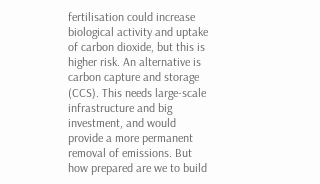fertilisation could increase biological activity and uptake of carbon dioxide, but this is higher risk. An alternative is carbon capture and storage (CCS). This needs large-scale infrastructure and big investment, and would provide a more permanent removal of emissions. But how prepared are we to build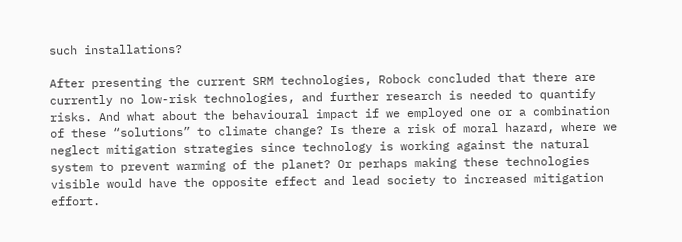such installations?

After presenting the current SRM technologies, Robock concluded that there are currently no low-risk technologies, and further research is needed to quantify risks. And what about the behavioural impact if we employed one or a combination of these “solutions” to climate change? Is there a risk of moral hazard, where we neglect mitigation strategies since technology is working against the natural system to prevent warming of the planet? Or perhaps making these technologies visible would have the opposite effect and lead society to increased mitigation effort.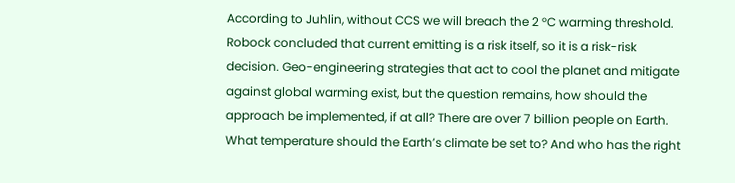According to Juhlin, without CCS we will breach the 2 °C warming threshold. Robock concluded that current emitting is a risk itself, so it is a risk-risk decision. Geo-engineering strategies that act to cool the planet and mitigate against global warming exist, but the question remains, how should the approach be implemented, if at all? There are over 7 billion people on Earth. What temperature should the Earth’s climate be set to? And who has the right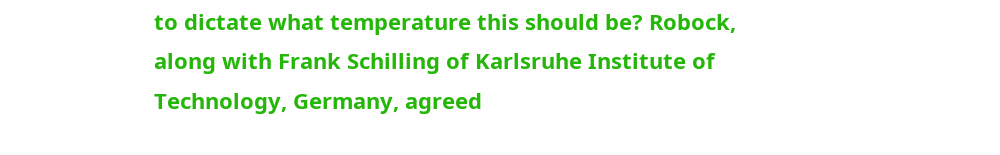to dictate what temperature this should be? Robock, along with Frank Schilling of Karlsruhe Institute of Technology, Germany, agreed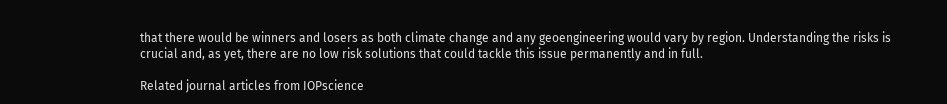that there would be winners and losers as both climate change and any geoengineering would vary by region. Understanding the risks is crucial and, as yet, there are no low risk solutions that could tackle this issue permanently and in full.

Related journal articles from IOPscience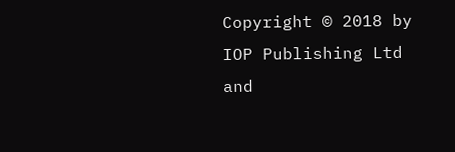Copyright © 2018 by IOP Publishing Ltd and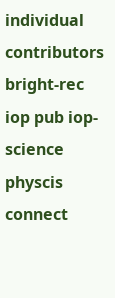individual contributors
bright-rec iop pub iop-science physcis connect